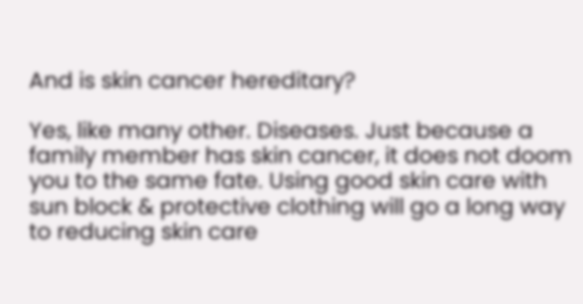And is skin cancer hereditary?

Yes, like many other. Diseases. Just because a family member has skin cancer, it does not doom you to the same fate. Using good skin care with sun block & protective clothing will go a long way to reducing skin care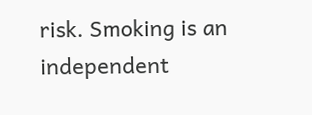risk. Smoking is an independent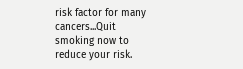risk factor for many cancers...Quit smoking now to reduce your risk.